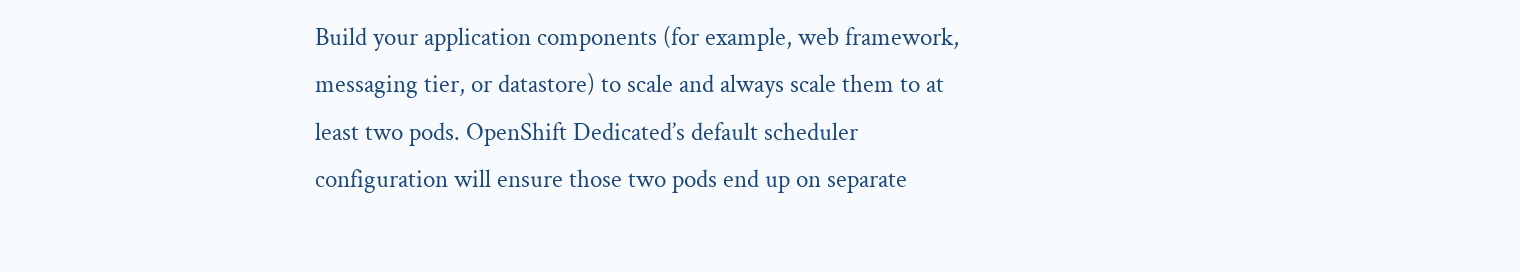Build your application components (for example, web framework, messaging tier, or datastore) to scale and always scale them to at least two pods. OpenShift Dedicated’s default scheduler configuration will ensure those two pods end up on separate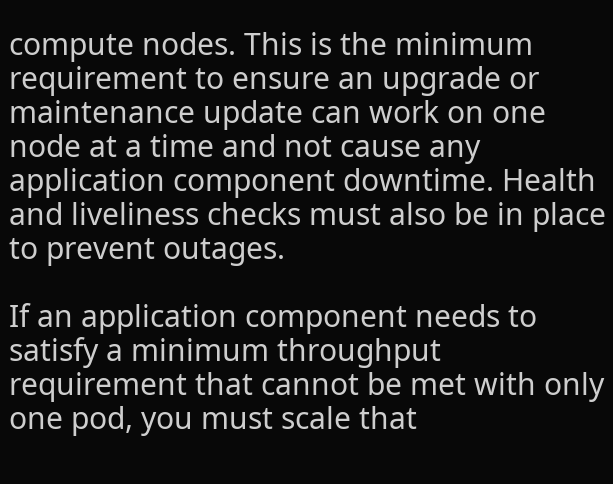compute nodes. This is the minimum requirement to ensure an upgrade or maintenance update can work on one node at a time and not cause any application component downtime. Health and liveliness checks must also be in place to prevent outages.

If an application component needs to satisfy a minimum throughput requirement that cannot be met with only one pod, you must scale that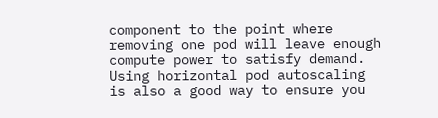component to the point where removing one pod will leave enough compute power to satisfy demand. Using horizontal pod autoscaling is also a good way to ensure you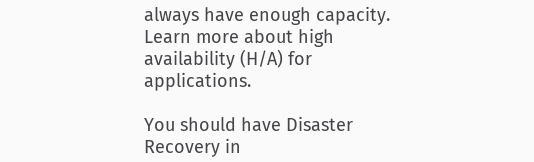always have enough capacity. Learn more about high availability (H/A) for applications.

You should have Disaster Recovery in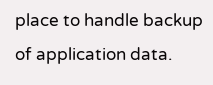place to handle backup of application data.